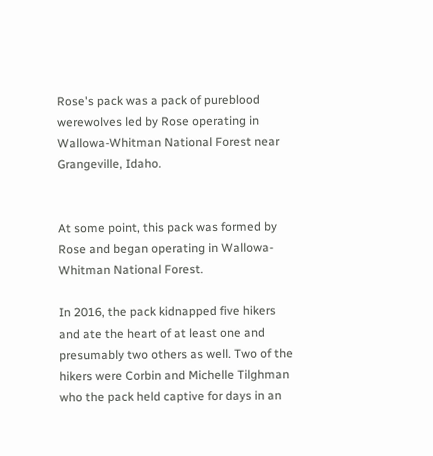Rose's pack was a pack of pureblood werewolves led by Rose operating in Wallowa-Whitman National Forest near Grangeville, Idaho.


At some point, this pack was formed by Rose and began operating in Wallowa-Whitman National Forest.

In 2016, the pack kidnapped five hikers and ate the heart of at least one and presumably two others as well. Two of the hikers were Corbin and Michelle Tilghman who the pack held captive for days in an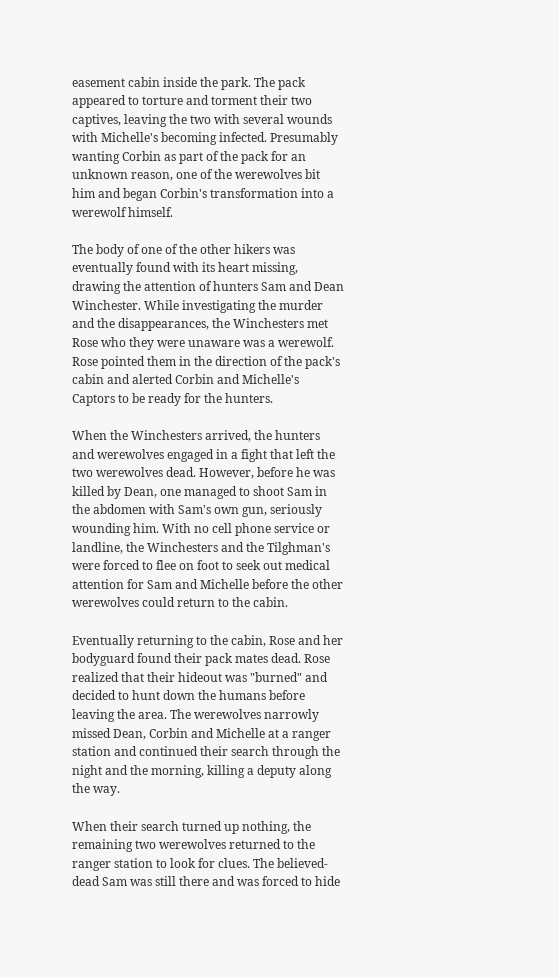easement cabin inside the park. The pack appeared to torture and torment their two captives, leaving the two with several wounds with Michelle's becoming infected. Presumably wanting Corbin as part of the pack for an unknown reason, one of the werewolves bit him and began Corbin's transformation into a werewolf himself.

The body of one of the other hikers was eventually found with its heart missing, drawing the attention of hunters Sam and Dean Winchester. While investigating the murder and the disappearances, the Winchesters met Rose who they were unaware was a werewolf. Rose pointed them in the direction of the pack's cabin and alerted Corbin and Michelle's Captors to be ready for the hunters.

When the Winchesters arrived, the hunters and werewolves engaged in a fight that left the two werewolves dead. However, before he was killed by Dean, one managed to shoot Sam in the abdomen with Sam's own gun, seriously wounding him. With no cell phone service or landline, the Winchesters and the Tilghman's were forced to flee on foot to seek out medical attention for Sam and Michelle before the other werewolves could return to the cabin.

Eventually returning to the cabin, Rose and her bodyguard found their pack mates dead. Rose realized that their hideout was "burned" and decided to hunt down the humans before leaving the area. The werewolves narrowly missed Dean, Corbin and Michelle at a ranger station and continued their search through the night and the morning, killing a deputy along the way.

When their search turned up nothing, the remaining two werewolves returned to the ranger station to look for clues. The believed-dead Sam was still there and was forced to hide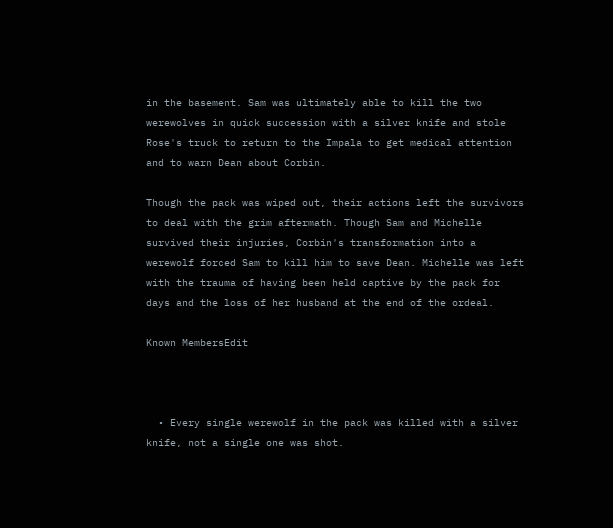in the basement. Sam was ultimately able to kill the two werewolves in quick succession with a silver knife and stole Rose's truck to return to the Impala to get medical attention and to warn Dean about Corbin.

Though the pack was wiped out, their actions left the survivors to deal with the grim aftermath. Though Sam and Michelle survived their injuries, Corbin's transformation into a werewolf forced Sam to kill him to save Dean. Michelle was left with the trauma of having been held captive by the pack for days and the loss of her husband at the end of the ordeal.

Known MembersEdit



  • Every single werewolf in the pack was killed with a silver knife, not a single one was shot.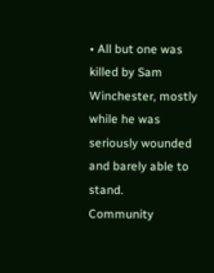• All but one was killed by Sam Winchester, mostly while he was seriously wounded and barely able to stand.
Community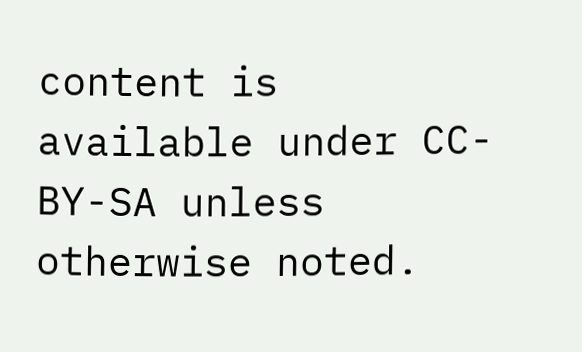content is available under CC-BY-SA unless otherwise noted.